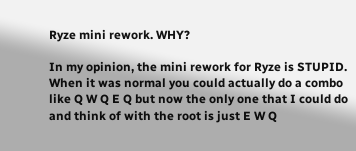Ryze mini rework. WHY?

In my opinion, the mini rework for Ryze is STUPID. When it was normal you could actually do a combo like Q W Q E Q but now the only one that I could do and think of with the root is just E W Q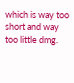which is way too short and way too little dmg.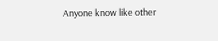Anyone know like other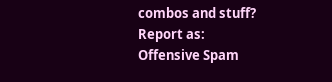combos and stuff?
Report as:
Offensive Spam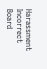Harassment Incorrect Board